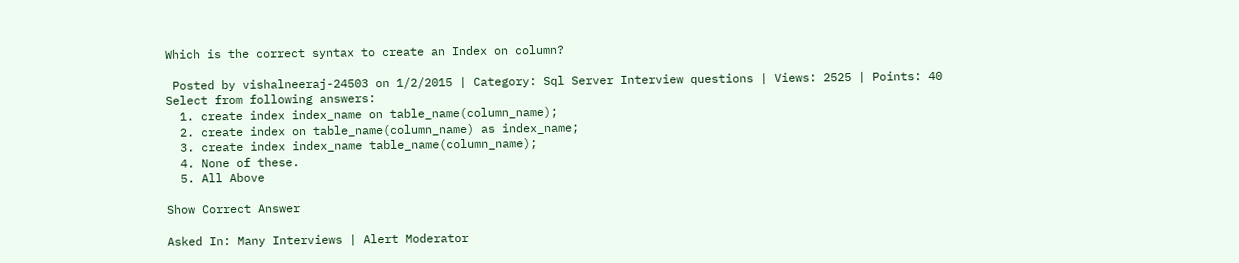Which is the correct syntax to create an Index on column?

 Posted by vishalneeraj-24503 on 1/2/2015 | Category: Sql Server Interview questions | Views: 2525 | Points: 40
Select from following answers:
  1. create index index_name on table_name(column_name);
  2. create index on table_name(column_name) as index_name;
  3. create index index_name table_name(column_name);
  4. None of these.
  5. All Above

Show Correct Answer

Asked In: Many Interviews | Alert Moderator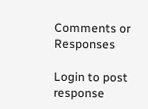Comments or Responses

Login to post response